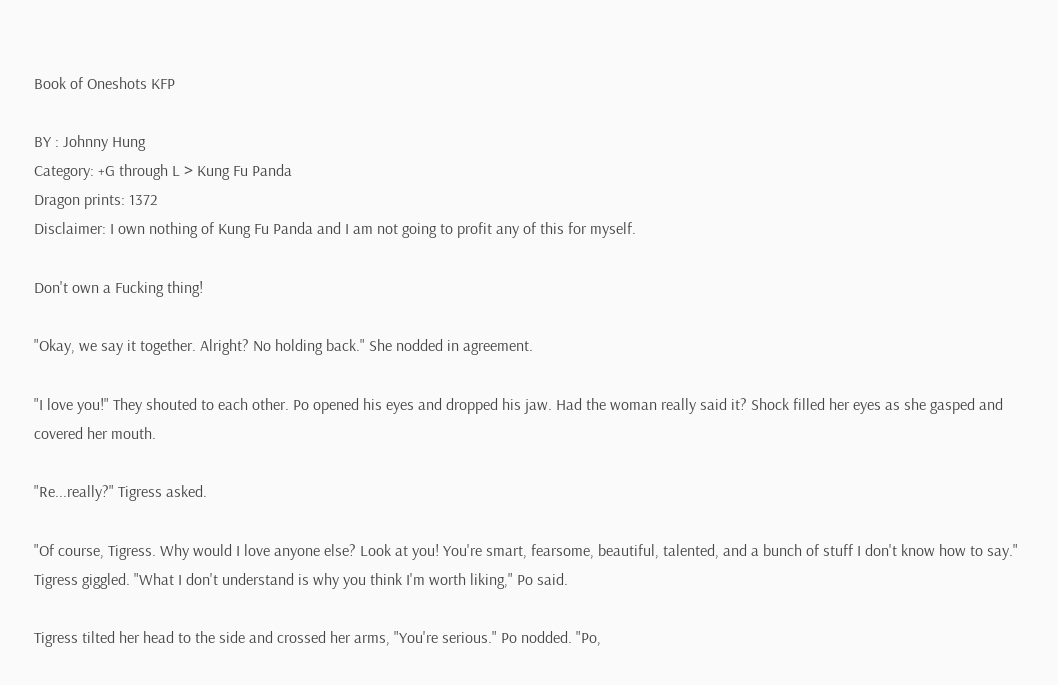Book of Oneshots KFP

BY : Johnny Hung
Category: +G through L > Kung Fu Panda
Dragon prints: 1372
Disclaimer: I own nothing of Kung Fu Panda and I am not going to profit any of this for myself.

Don't own a Fucking thing!

"Okay, we say it together. Alright? No holding back." She nodded in agreement.

"I love you!" They shouted to each other. Po opened his eyes and dropped his jaw. Had the woman really said it? Shock filled her eyes as she gasped and covered her mouth.

"Re...really?" Tigress asked.

"Of course, Tigress. Why would I love anyone else? Look at you! You're smart, fearsome, beautiful, talented, and a bunch of stuff I don't know how to say." Tigress giggled. "What I don't understand is why you think I'm worth liking," Po said.

Tigress tilted her head to the side and crossed her arms, "You're serious." Po nodded. "Po,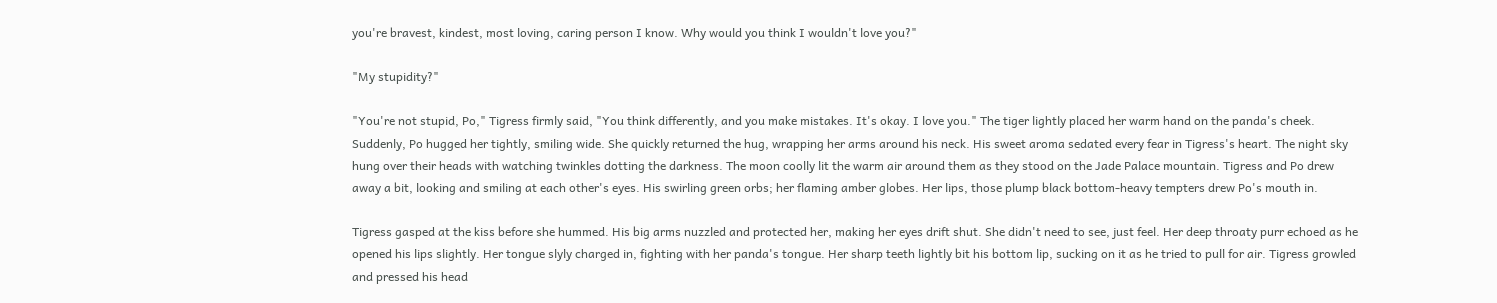you're bravest, kindest, most loving, caring person I know. Why would you think I wouldn't love you?"

"My stupidity?"

"You're not stupid, Po," Tigress firmly said, "You think differently, and you make mistakes. It's okay. I love you." The tiger lightly placed her warm hand on the panda's cheek. Suddenly, Po hugged her tightly, smiling wide. She quickly returned the hug, wrapping her arms around his neck. His sweet aroma sedated every fear in Tigress's heart. The night sky hung over their heads with watching twinkles dotting the darkness. The moon coolly lit the warm air around them as they stood on the Jade Palace mountain. Tigress and Po drew away a bit, looking and smiling at each other's eyes. His swirling green orbs; her flaming amber globes. Her lips, those plump black bottom-heavy tempters drew Po's mouth in.

Tigress gasped at the kiss before she hummed. His big arms nuzzled and protected her, making her eyes drift shut. She didn't need to see, just feel. Her deep throaty purr echoed as he opened his lips slightly. Her tongue slyly charged in, fighting with her panda's tongue. Her sharp teeth lightly bit his bottom lip, sucking on it as he tried to pull for air. Tigress growled and pressed his head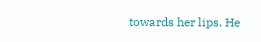towards her lips. He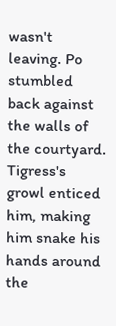wasn't leaving. Po stumbled back against the walls of the courtyard. Tigress's growl enticed him, making him snake his hands around the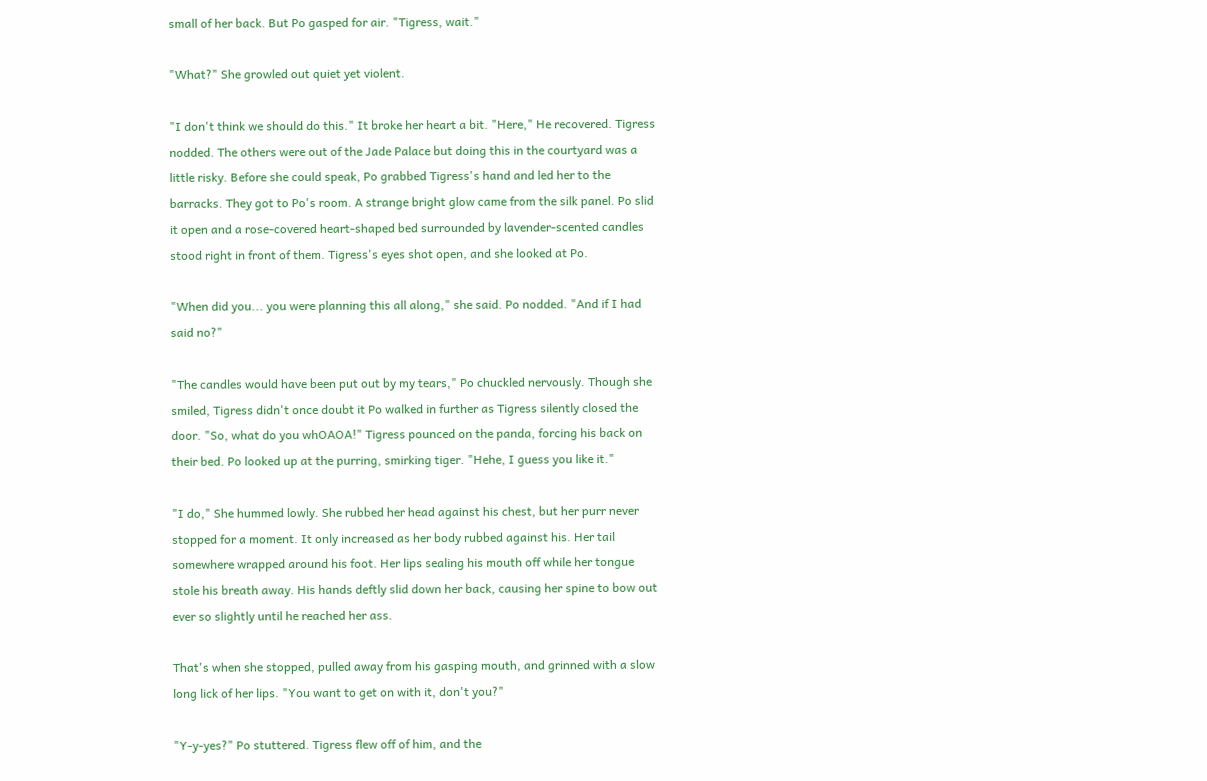small of her back. But Po gasped for air. "Tigress, wait."

"What?" She growled out quiet yet violent.

"I don't think we should do this." It broke her heart a bit. "Here," He recovered. Tigress nodded. The others were out of the Jade Palace but doing this in the courtyard was a little risky. Before she could speak, Po grabbed Tigress's hand and led her to the barracks. They got to Po's room. A strange bright glow came from the silk panel. Po slid it open and a rose-covered heart-shaped bed surrounded by lavender-scented candles stood right in front of them. Tigress's eyes shot open, and she looked at Po.

"When did you... you were planning this all along," she said. Po nodded. "And if I had said no?"

"The candles would have been put out by my tears," Po chuckled nervously. Though she smiled, Tigress didn't once doubt it Po walked in further as Tigress silently closed the door. "So, what do you whOAOA!" Tigress pounced on the panda, forcing his back on their bed. Po looked up at the purring, smirking tiger. "Hehe, I guess you like it."

"I do," She hummed lowly. She rubbed her head against his chest, but her purr never stopped for a moment. It only increased as her body rubbed against his. Her tail somewhere wrapped around his foot. Her lips sealing his mouth off while her tongue stole his breath away. His hands deftly slid down her back, causing her spine to bow out ever so slightly until he reached her ass.

That's when she stopped, pulled away from his gasping mouth, and grinned with a slow long lick of her lips. "You want to get on with it, don't you?"

"Y-y-yes?" Po stuttered. Tigress flew off of him, and the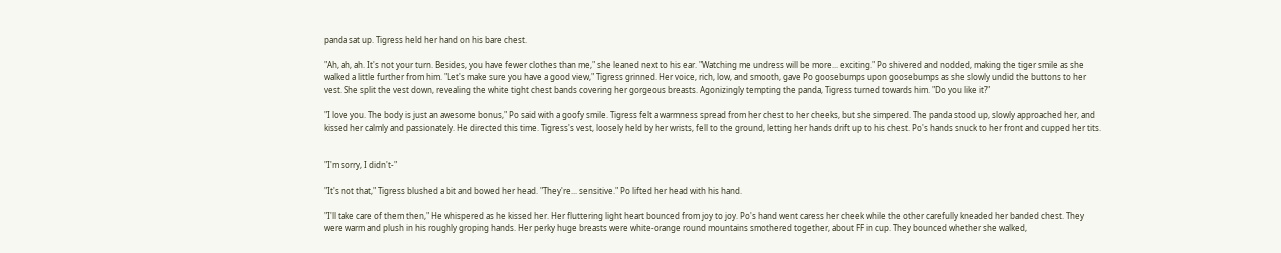panda sat up. Tigress held her hand on his bare chest.

"Ah, ah, ah. It's not your turn. Besides, you have fewer clothes than me," she leaned next to his ear. "Watching me undress will be more... exciting." Po shivered and nodded, making the tiger smile as she walked a little further from him. "Let's make sure you have a good view," Tigress grinned. Her voice, rich, low, and smooth, gave Po goosebumps upon goosebumps as she slowly undid the buttons to her vest. She split the vest down, revealing the white tight chest bands covering her gorgeous breasts. Agonizingly tempting the panda, Tigress turned towards him. "Do you like it?"

"I love you. The body is just an awesome bonus," Po said with a goofy smile. Tigress felt a warmness spread from her chest to her cheeks, but she simpered. The panda stood up, slowly approached her, and kissed her calmly and passionately. He directed this time. Tigress's vest, loosely held by her wrists, fell to the ground, letting her hands drift up to his chest. Po's hands snuck to her front and cupped her tits.


"I'm sorry, I didn't-"

"It's not that," Tigress blushed a bit and bowed her head. "They're... sensitive." Po lifted her head with his hand.

"I'll take care of them then," He whispered as he kissed her. Her fluttering light heart bounced from joy to joy. Po's hand went caress her cheek while the other carefully kneaded her banded chest. They were warm and plush in his roughly groping hands. Her perky huge breasts were white-orange round mountains smothered together, about FF in cup. They bounced whether she walked,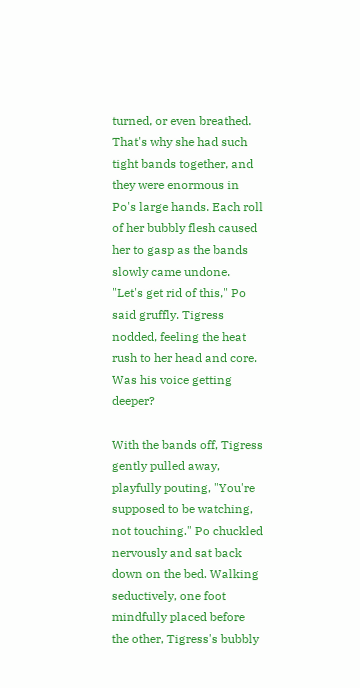turned, or even breathed. That's why she had such tight bands together, and they were enormous in Po's large hands. Each roll of her bubbly flesh caused her to gasp as the bands slowly came undone. "Let's get rid of this," Po said gruffly. Tigress nodded, feeling the heat rush to her head and core. Was his voice getting deeper?

With the bands off, Tigress gently pulled away, playfully pouting, "You're supposed to be watching, not touching." Po chuckled nervously and sat back down on the bed. Walking seductively, one foot mindfully placed before the other, Tigress's bubbly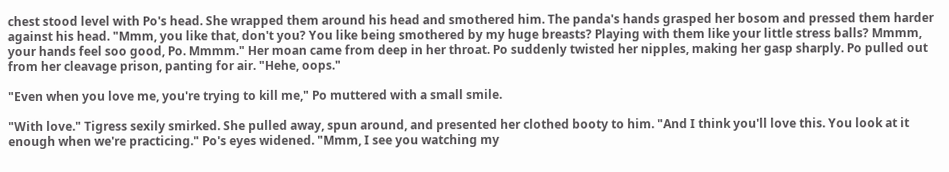chest stood level with Po's head. She wrapped them around his head and smothered him. The panda's hands grasped her bosom and pressed them harder against his head. "Mmm, you like that, don't you? You like being smothered by my huge breasts? Playing with them like your little stress balls? Mmmm, your hands feel soo good, Po. Mmmm." Her moan came from deep in her throat. Po suddenly twisted her nipples, making her gasp sharply. Po pulled out from her cleavage prison, panting for air. "Hehe, oops."

"Even when you love me, you're trying to kill me," Po muttered with a small smile.

"With love." Tigress sexily smirked. She pulled away, spun around, and presented her clothed booty to him. "And I think you'll love this. You look at it enough when we're practicing." Po's eyes widened. "Mmm, I see you watching my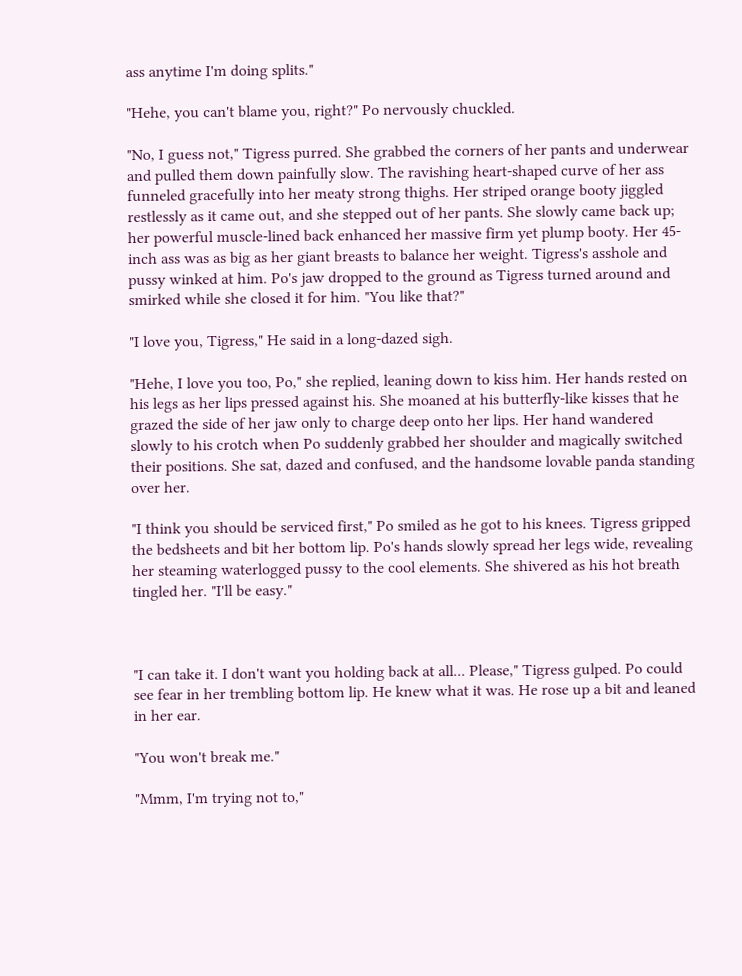ass anytime I'm doing splits."

"Hehe, you can't blame you, right?" Po nervously chuckled.

"No, I guess not," Tigress purred. She grabbed the corners of her pants and underwear and pulled them down painfully slow. The ravishing heart-shaped curve of her ass funneled gracefully into her meaty strong thighs. Her striped orange booty jiggled restlessly as it came out, and she stepped out of her pants. She slowly came back up; her powerful muscle-lined back enhanced her massive firm yet plump booty. Her 45-inch ass was as big as her giant breasts to balance her weight. Tigress's asshole and pussy winked at him. Po's jaw dropped to the ground as Tigress turned around and smirked while she closed it for him. "You like that?"

"I love you, Tigress," He said in a long-dazed sigh.

"Hehe, I love you too, Po," she replied, leaning down to kiss him. Her hands rested on his legs as her lips pressed against his. She moaned at his butterfly-like kisses that he grazed the side of her jaw only to charge deep onto her lips. Her hand wandered slowly to his crotch when Po suddenly grabbed her shoulder and magically switched their positions. She sat, dazed and confused, and the handsome lovable panda standing over her.

"I think you should be serviced first," Po smiled as he got to his knees. Tigress gripped the bedsheets and bit her bottom lip. Po's hands slowly spread her legs wide, revealing her steaming waterlogged pussy to the cool elements. She shivered as his hot breath tingled her. "I'll be easy."



"I can take it. I don't want you holding back at all... Please," Tigress gulped. Po could see fear in her trembling bottom lip. He knew what it was. He rose up a bit and leaned in her ear.

"You won't break me."

"Mmm, I'm trying not to,"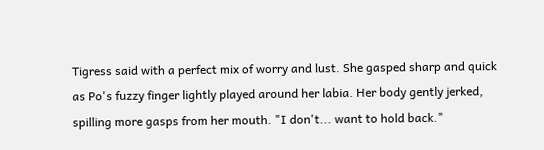Tigress said with a perfect mix of worry and lust. She gasped sharp and quick as Po's fuzzy finger lightly played around her labia. Her body gently jerked, spilling more gasps from her mouth. "I don't... want to hold back."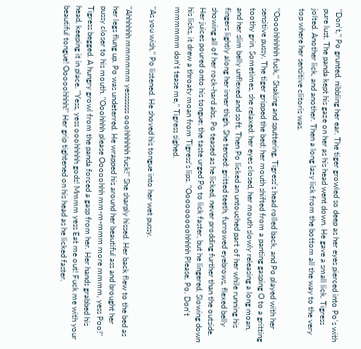"Don't," Po grunted, nibbling her ear. The tiger growled so deep as her eyes pierced into Po's with pure lust. The panda kept his gaze on her as his head went down. He gave a small lick. Tigress jolted. Another lick, and another. Then a long lazy lick from the bottom all the way to the very top where her sensitive clitoris was.

"Oooohhhhhh fuck," Shaking and sputtering, Tigress's head rolled back, and Po played with her sensitive pussy. The tiger gripped the bed; her mouth shifted from a panting gasping O to a gritting toothy grin. Sometimes, she relaxed: her eyes closed, her mouth slowly releasing a long moan, and her slim belly unflexed and soft. Then Po licked an untouched part of her while running his fingers lightly along her inner thigh. She tensed: gritted teeth, furrowed eyebrows, flexed belly showing all of her rock-hard abs. Po teased as he licked, never prodding further than the outside. Her juices poured onto his tongue; the taste urged Po to lick faster, but he lingered. Slowing down his licks, it drew a throaty moan from Tigress's lips. "Ooooooooohhhhh Please, Po. Don't mmmmmm don't tease me," Tigress sighed.

"As you wish," Po listened. He shoved his tongue into her wet pussy.

"Ahhhhhh mmmmmm yesssssss ooohhhhhh fuck!" She sharply hissed. Her back flew to the bed as her legs flung up. Po was undeterred. He wrapped his around her beautiful ass and brought her pussy closer to his mouth. "Ooohhhh please Ooooohhh mm-m-mmm more mmmm, yess Poo!" Tigress begged. A hungry growl from the panda forced a gasp from her. Her hands grabbed his head, keeping it in place. "Yess, yess ooohhhhh gods! Mmmm yess Eat me out! Fuck me with your beautiful tongue! Ooooohhhh!" Her grip tightened on his head as he licked faster.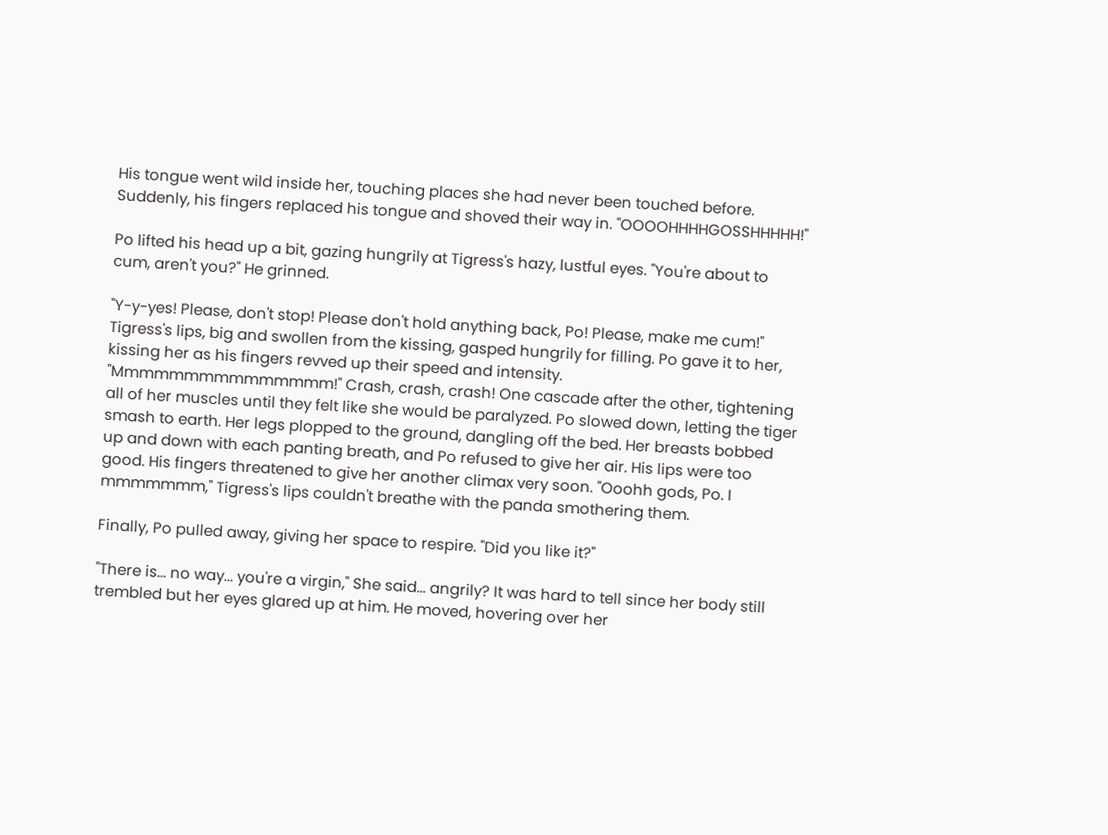His tongue went wild inside her, touching places she had never been touched before. Suddenly, his fingers replaced his tongue and shoved their way in. "OOOOHHHHGOSSHHHHH!"

Po lifted his head up a bit, gazing hungrily at Tigress's hazy, lustful eyes. "You're about to cum, aren't you?" He grinned.

"Y-y-yes! Please, don't stop! Please don't hold anything back, Po! Please, make me cum!" Tigress's lips, big and swollen from the kissing, gasped hungrily for filling. Po gave it to her, kissing her as his fingers revved up their speed and intensity. "Mmmmmmmmmmmmmmm!" Crash, crash, crash! One cascade after the other, tightening all of her muscles until they felt like she would be paralyzed. Po slowed down, letting the tiger smash to earth. Her legs plopped to the ground, dangling off the bed. Her breasts bobbed up and down with each panting breath, and Po refused to give her air. His lips were too good. His fingers threatened to give her another climax very soon. "Ooohh gods, Po. I mmmmmmm," Tigress's lips couldn't breathe with the panda smothering them.

Finally, Po pulled away, giving her space to respire. "Did you like it?"

"There is... no way... you're a virgin," She said... angrily? It was hard to tell since her body still trembled but her eyes glared up at him. He moved, hovering over her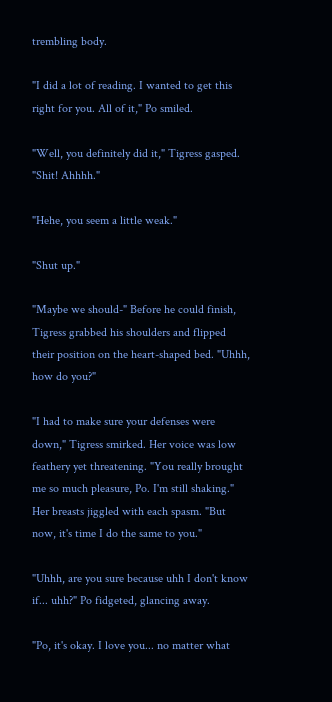trembling body.

"I did a lot of reading. I wanted to get this right for you. All of it," Po smiled.

"Well, you definitely did it," Tigress gasped. "Shit! Ahhhh."

"Hehe, you seem a little weak."

"Shut up."

"Maybe we should-" Before he could finish, Tigress grabbed his shoulders and flipped their position on the heart-shaped bed. "Uhhh, how do you?"

"I had to make sure your defenses were down," Tigress smirked. Her voice was low feathery yet threatening. "You really brought me so much pleasure, Po. I'm still shaking." Her breasts jiggled with each spasm. "But now, it's time I do the same to you."

"Uhhh, are you sure because uhh I don't know if... uhh?" Po fidgeted, glancing away.

"Po, it's okay. I love you... no matter what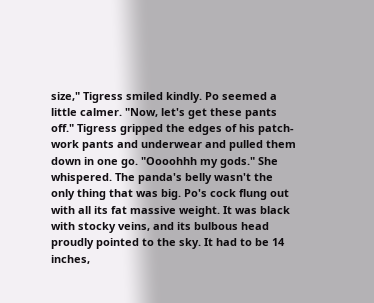size," Tigress smiled kindly. Po seemed a little calmer. "Now, let's get these pants off." Tigress gripped the edges of his patch-work pants and underwear and pulled them down in one go. "Oooohhh my gods." She whispered. The panda's belly wasn't the only thing that was big. Po's cock flung out with all its fat massive weight. It was black with stocky veins, and its bulbous head proudly pointed to the sky. It had to be 14 inches,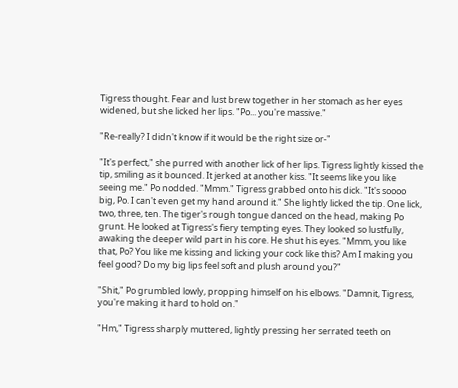Tigress thought. Fear and lust brew together in her stomach as her eyes widened, but she licked her lips. "Po... you're massive."

"Re-really? I didn't know if it would be the right size or-"

"It's perfect," she purred with another lick of her lips. Tigress lightly kissed the tip, smiling as it bounced. It jerked at another kiss. "It seems like you like seeing me." Po nodded. "Mmm." Tigress grabbed onto his dick. "It's soooo big, Po. I can't even get my hand around it." She lightly licked the tip. One lick, two, three, ten. The tiger's rough tongue danced on the head, making Po grunt. He looked at Tigress's fiery tempting eyes. They looked so lustfully, awaking the deeper wild part in his core. He shut his eyes. "Mmm, you like that, Po? You like me kissing and licking your cock like this? Am I making you feel good? Do my big lips feel soft and plush around you?"

"Shit," Po grumbled lowly, propping himself on his elbows. "Damnit, Tigress, you're making it hard to hold on."

"Hm," Tigress sharply muttered, lightly pressing her serrated teeth on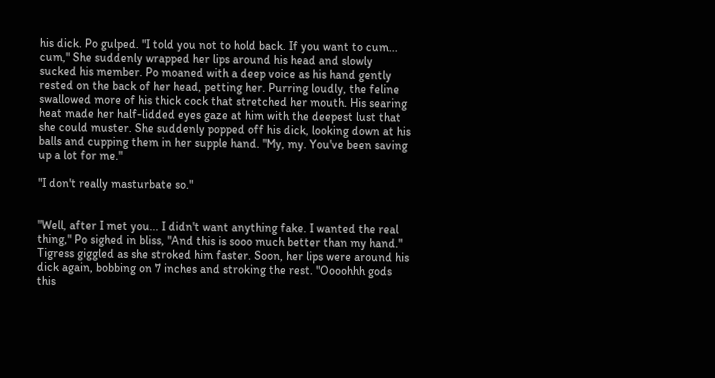his dick. Po gulped. "I told you not to hold back. If you want to cum... cum," She suddenly wrapped her lips around his head and slowly sucked his member. Po moaned with a deep voice as his hand gently rested on the back of her head, petting her. Purring loudly, the feline swallowed more of his thick cock that stretched her mouth. His searing heat made her half-lidded eyes gaze at him with the deepest lust that she could muster. She suddenly popped off his dick, looking down at his balls and cupping them in her supple hand. "My, my. You've been saving up a lot for me."

"I don't really masturbate so."


"Well, after I met you... I didn't want anything fake. I wanted the real thing," Po sighed in bliss, "And this is sooo much better than my hand." Tigress giggled as she stroked him faster. Soon, her lips were around his dick again, bobbing on 7 inches and stroking the rest. "Oooohhh gods this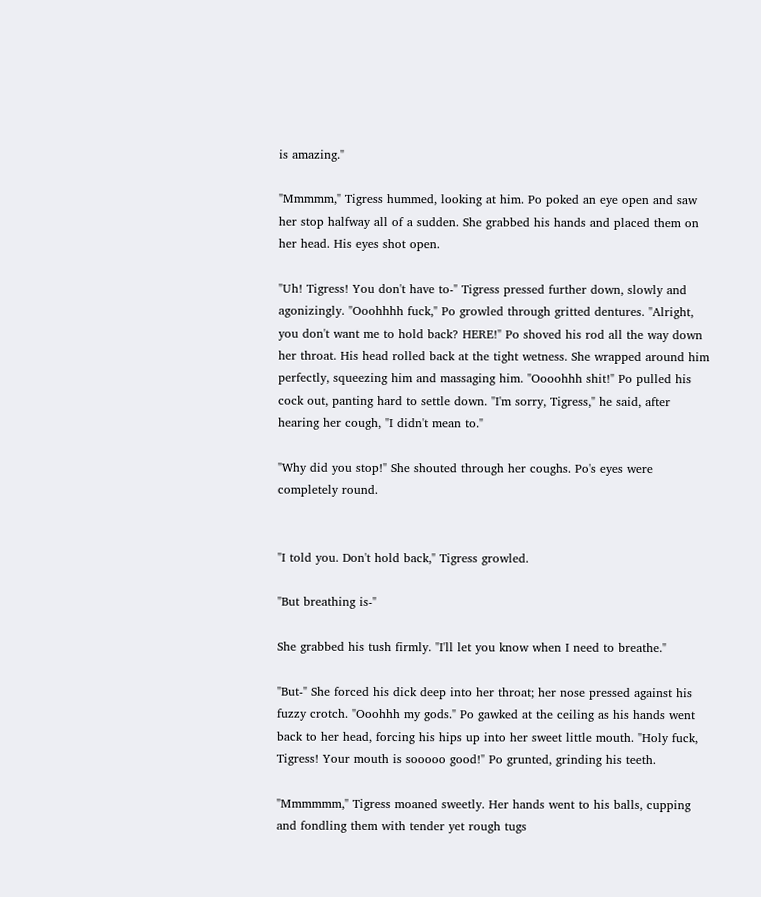is amazing."

"Mmmmm," Tigress hummed, looking at him. Po poked an eye open and saw her stop halfway all of a sudden. She grabbed his hands and placed them on her head. His eyes shot open.

"Uh! Tigress! You don't have to-" Tigress pressed further down, slowly and agonizingly. "Ooohhhh fuck," Po growled through gritted dentures. "Alright, you don't want me to hold back? HERE!" Po shoved his rod all the way down her throat. His head rolled back at the tight wetness. She wrapped around him perfectly, squeezing him and massaging him. "Oooohhh shit!" Po pulled his cock out, panting hard to settle down. "I'm sorry, Tigress," he said, after hearing her cough, "I didn't mean to."

"Why did you stop!" She shouted through her coughs. Po's eyes were completely round.


"I told you. Don't hold back," Tigress growled.

"But breathing is-"

She grabbed his tush firmly. "I'll let you know when I need to breathe."

"But-" She forced his dick deep into her throat; her nose pressed against his fuzzy crotch. "Ooohhh my gods." Po gawked at the ceiling as his hands went back to her head, forcing his hips up into her sweet little mouth. "Holy fuck, Tigress! Your mouth is sooooo good!" Po grunted, grinding his teeth.

"Mmmmmm," Tigress moaned sweetly. Her hands went to his balls, cupping and fondling them with tender yet rough tugs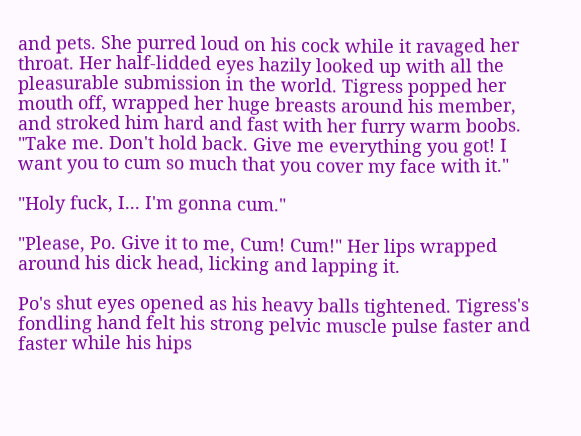and pets. She purred loud on his cock while it ravaged her throat. Her half-lidded eyes hazily looked up with all the pleasurable submission in the world. Tigress popped her mouth off, wrapped her huge breasts around his member, and stroked him hard and fast with her furry warm boobs. "Take me. Don't hold back. Give me everything you got! I want you to cum so much that you cover my face with it."

"Holy fuck, I... I'm gonna cum."

"Please, Po. Give it to me, Cum! Cum!" Her lips wrapped around his dick head, licking and lapping it.

Po's shut eyes opened as his heavy balls tightened. Tigress's fondling hand felt his strong pelvic muscle pulse faster and faster while his hips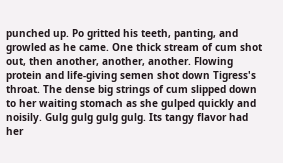punched up. Po gritted his teeth, panting, and growled as he came. One thick stream of cum shot out, then another, another, another. Flowing protein and life-giving semen shot down Tigress's throat. The dense big strings of cum slipped down to her waiting stomach as she gulped quickly and noisily. Gulg gulg gulg gulg. Its tangy flavor had her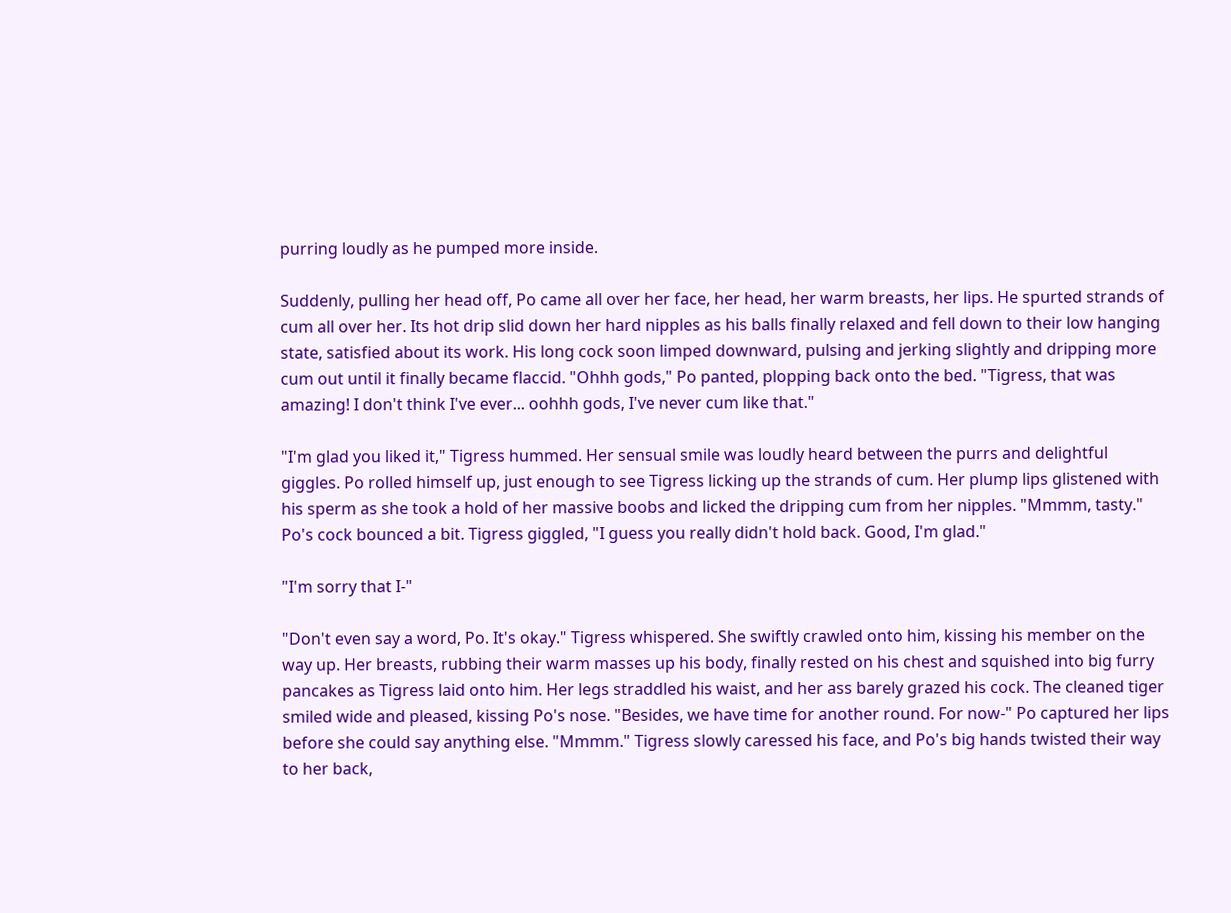purring loudly as he pumped more inside.

Suddenly, pulling her head off, Po came all over her face, her head, her warm breasts, her lips. He spurted strands of cum all over her. Its hot drip slid down her hard nipples as his balls finally relaxed and fell down to their low hanging state, satisfied about its work. His long cock soon limped downward, pulsing and jerking slightly and dripping more cum out until it finally became flaccid. "Ohhh gods," Po panted, plopping back onto the bed. "Tigress, that was amazing! I don't think I've ever... oohhh gods, I've never cum like that."

"I'm glad you liked it," Tigress hummed. Her sensual smile was loudly heard between the purrs and delightful giggles. Po rolled himself up, just enough to see Tigress licking up the strands of cum. Her plump lips glistened with his sperm as she took a hold of her massive boobs and licked the dripping cum from her nipples. "Mmmm, tasty." Po's cock bounced a bit. Tigress giggled, "I guess you really didn't hold back. Good, I'm glad."

"I'm sorry that I-"

"Don't even say a word, Po. It's okay." Tigress whispered. She swiftly crawled onto him, kissing his member on the way up. Her breasts, rubbing their warm masses up his body, finally rested on his chest and squished into big furry pancakes as Tigress laid onto him. Her legs straddled his waist, and her ass barely grazed his cock. The cleaned tiger smiled wide and pleased, kissing Po's nose. "Besides, we have time for another round. For now-" Po captured her lips before she could say anything else. "Mmmm." Tigress slowly caressed his face, and Po's big hands twisted their way to her back,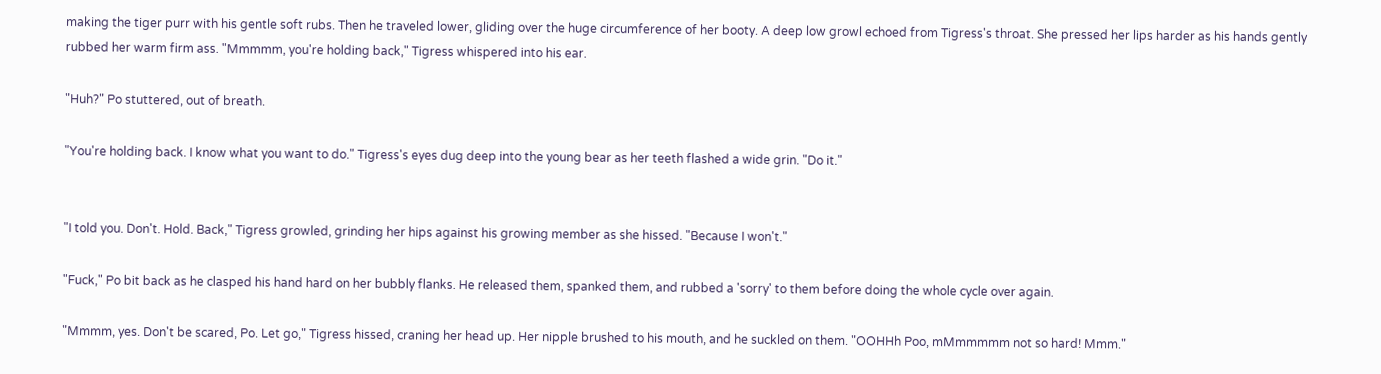making the tiger purr with his gentle soft rubs. Then he traveled lower, gliding over the huge circumference of her booty. A deep low growl echoed from Tigress's throat. She pressed her lips harder as his hands gently rubbed her warm firm ass. "Mmmmm, you're holding back," Tigress whispered into his ear.

"Huh?" Po stuttered, out of breath.

"You're holding back. I know what you want to do." Tigress's eyes dug deep into the young bear as her teeth flashed a wide grin. "Do it."


"I told you. Don't. Hold. Back," Tigress growled, grinding her hips against his growing member as she hissed. "Because I won't."

"Fuck," Po bit back as he clasped his hand hard on her bubbly flanks. He released them, spanked them, and rubbed a 'sorry' to them before doing the whole cycle over again.

"Mmmm, yes. Don't be scared, Po. Let go," Tigress hissed, craning her head up. Her nipple brushed to his mouth, and he suckled on them. "OOHHh Poo, mMmmmmm not so hard! Mmm."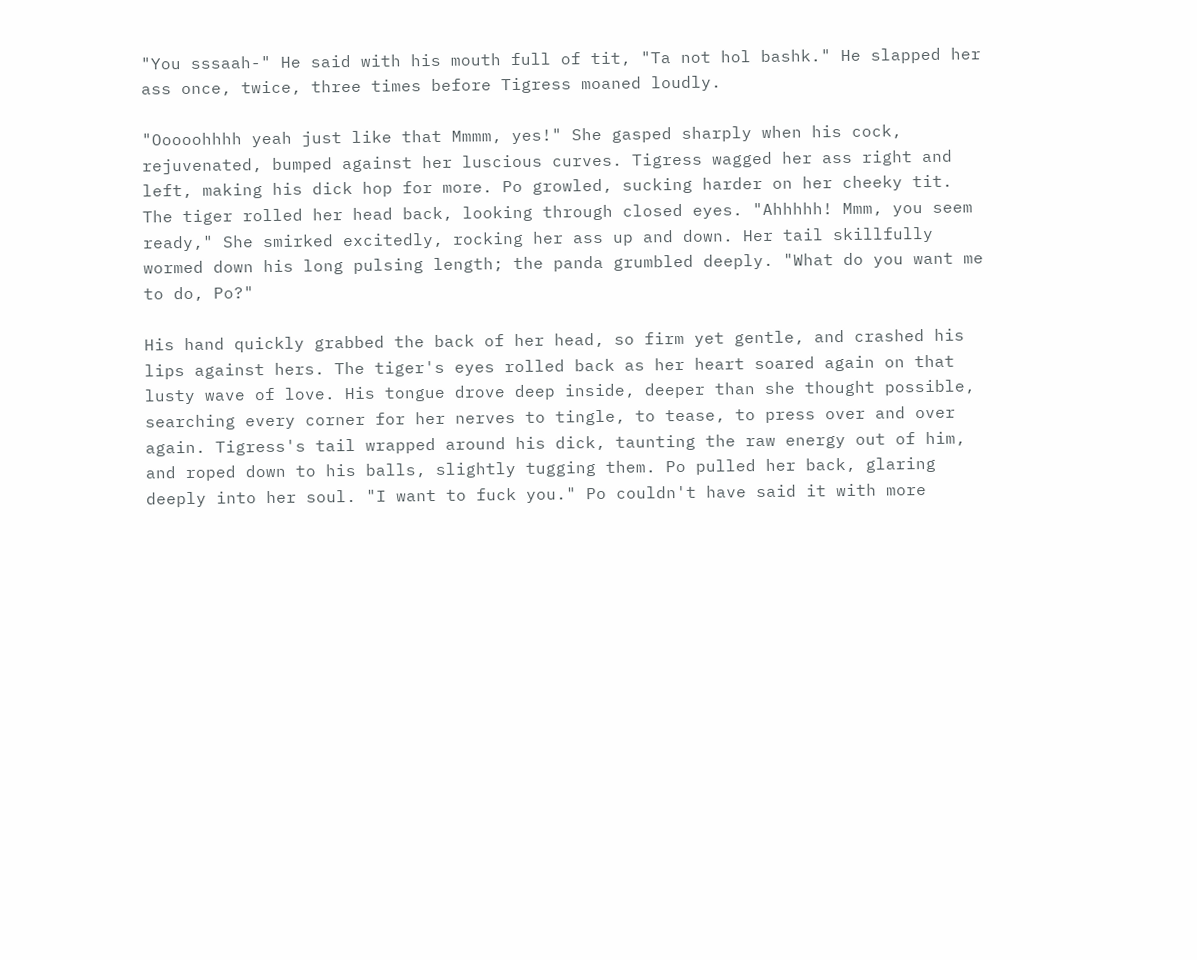"You sssaah-" He said with his mouth full of tit, "Ta not hol bashk." He slapped her ass once, twice, three times before Tigress moaned loudly.

"Ooooohhhh yeah just like that Mmmm, yes!" She gasped sharply when his cock, rejuvenated, bumped against her luscious curves. Tigress wagged her ass right and left, making his dick hop for more. Po growled, sucking harder on her cheeky tit. The tiger rolled her head back, looking through closed eyes. "Ahhhhh! Mmm, you seem ready," She smirked excitedly, rocking her ass up and down. Her tail skillfully wormed down his long pulsing length; the panda grumbled deeply. "What do you want me to do, Po?"

His hand quickly grabbed the back of her head, so firm yet gentle, and crashed his lips against hers. The tiger's eyes rolled back as her heart soared again on that lusty wave of love. His tongue drove deep inside, deeper than she thought possible, searching every corner for her nerves to tingle, to tease, to press over and over again. Tigress's tail wrapped around his dick, taunting the raw energy out of him, and roped down to his balls, slightly tugging them. Po pulled her back, glaring deeply into her soul. "I want to fuck you." Po couldn't have said it with more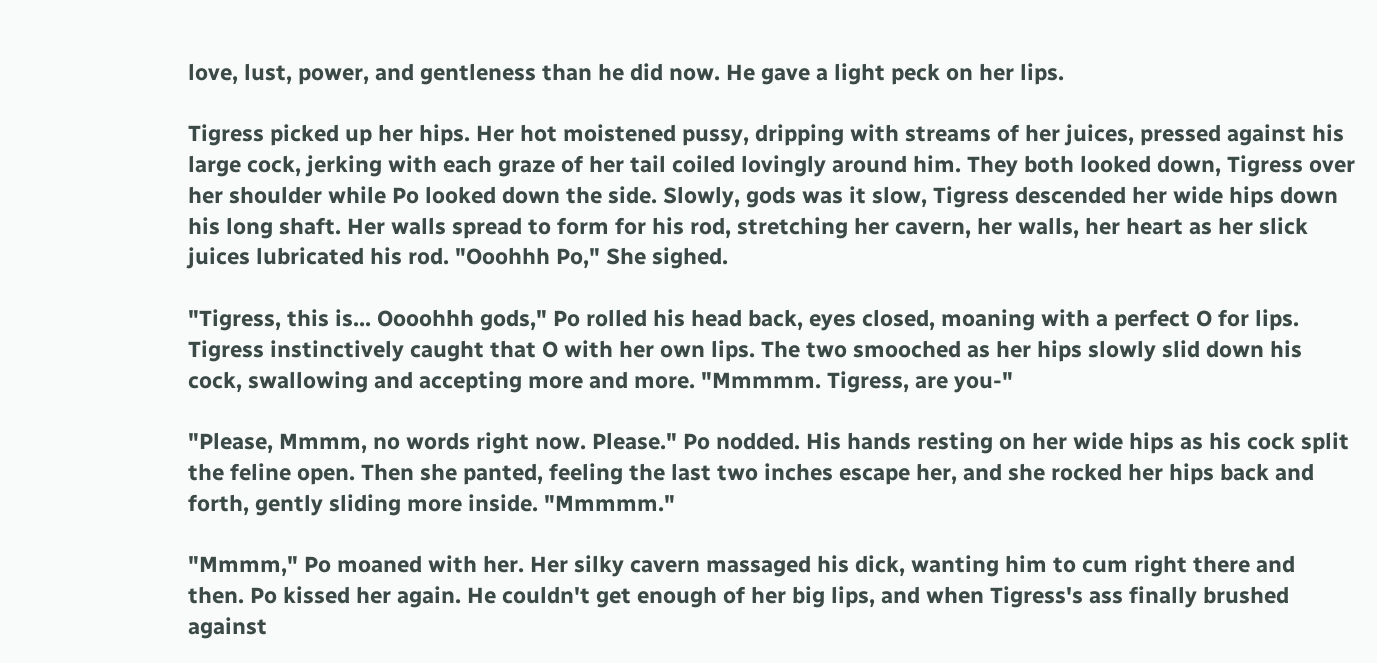love, lust, power, and gentleness than he did now. He gave a light peck on her lips.

Tigress picked up her hips. Her hot moistened pussy, dripping with streams of her juices, pressed against his large cock, jerking with each graze of her tail coiled lovingly around him. They both looked down, Tigress over her shoulder while Po looked down the side. Slowly, gods was it slow, Tigress descended her wide hips down his long shaft. Her walls spread to form for his rod, stretching her cavern, her walls, her heart as her slick juices lubricated his rod. "Ooohhh Po," She sighed.

"Tigress, this is... Oooohhh gods," Po rolled his head back, eyes closed, moaning with a perfect O for lips. Tigress instinctively caught that O with her own lips. The two smooched as her hips slowly slid down his cock, swallowing and accepting more and more. "Mmmmm. Tigress, are you-"

"Please, Mmmm, no words right now. Please." Po nodded. His hands resting on her wide hips as his cock split the feline open. Then she panted, feeling the last two inches escape her, and she rocked her hips back and forth, gently sliding more inside. "Mmmmm."

"Mmmm," Po moaned with her. Her silky cavern massaged his dick, wanting him to cum right there and then. Po kissed her again. He couldn't get enough of her big lips, and when Tigress's ass finally brushed against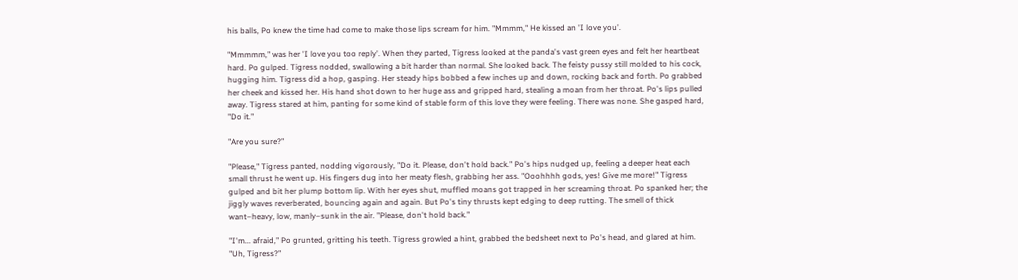his balls, Po knew the time had come to make those lips scream for him. "Mmmm," He kissed an 'I love you'.

"Mmmmm," was her 'I love you too reply'. When they parted, Tigress looked at the panda's vast green eyes and felt her heartbeat hard. Po gulped. Tigress nodded, swallowing a bit harder than normal. She looked back. The feisty pussy still molded to his cock, hugging him. Tigress did a hop, gasping. Her steady hips bobbed a few inches up and down, rocking back and forth. Po grabbed her cheek and kissed her. His hand shot down to her huge ass and gripped hard, stealing a moan from her throat. Po's lips pulled away. Tigress stared at him, panting for some kind of stable form of this love they were feeling. There was none. She gasped hard, "Do it."

"Are you sure?"

"Please," Tigress panted, nodding vigorously, "Do it. Please, don't hold back." Po's hips nudged up, feeling a deeper heat each small thrust he went up. His fingers dug into her meaty flesh, grabbing her ass. "Ooohhhh gods, yes! Give me more!" Tigress gulped and bit her plump bottom lip. With her eyes shut, muffled moans got trapped in her screaming throat. Po spanked her; the jiggly waves reverberated, bouncing again and again. But Po's tiny thrusts kept edging to deep rutting. The smell of thick want–heavy, low, manly–sunk in the air. "Please, don't hold back."

"I'm... afraid," Po grunted, gritting his teeth. Tigress growled a hint, grabbed the bedsheet next to Po's head, and glared at him. "Uh, Tigress?"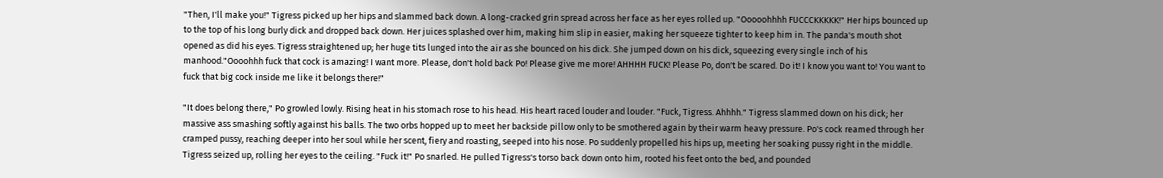"Then, I'll make you!" Tigress picked up her hips and slammed back down. A long-cracked grin spread across her face as her eyes rolled up. "Ooooohhhh FUCCCKKKKK!" Her hips bounced up to the top of his long burly dick and dropped back down. Her juices splashed over him, making him slip in easier, making her squeeze tighter to keep him in. The panda's mouth shot opened as did his eyes. Tigress straightened up; her huge tits lunged into the air as she bounced on his dick. She jumped down on his dick, squeezing every single inch of his manhood."Oooohhh fuck that cock is amazing! I want more. Please, don't hold back Po! Please give me more! AHHHH FUCK! Please Po, don't be scared. Do it! I know you want to! You want to fuck that big cock inside me like it belongs there!"

"It does belong there," Po growled lowly. Rising heat in his stomach rose to his head. His heart raced louder and louder. "Fuck, Tigress. Ahhhh." Tigress slammed down on his dick; her massive ass smashing softly against his balls. The two orbs hopped up to meet her backside pillow only to be smothered again by their warm heavy pressure. Po's cock reamed through her cramped pussy, reaching deeper into her soul while her scent, fiery and roasting, seeped into his nose. Po suddenly propelled his hips up, meeting her soaking pussy right in the middle. Tigress seized up, rolling her eyes to the ceiling. "Fuck it!" Po snarled. He pulled Tigress's torso back down onto him, rooted his feet onto the bed, and pounded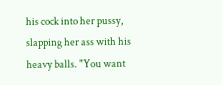his cock into her pussy, slapping her ass with his heavy balls. "You want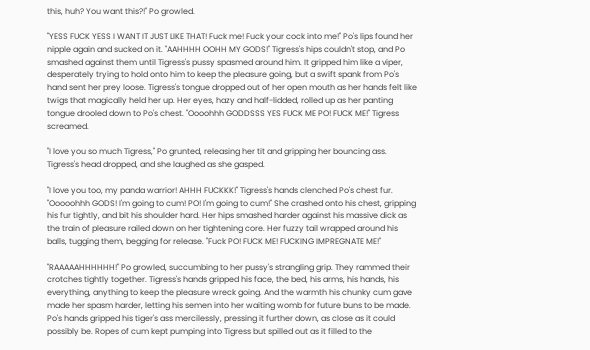this, huh? You want this?!" Po growled.

"YESS FUCK YESS I WANT IT JUST LIKE THAT! Fuck me! Fuck your cock into me!" Po's lips found her nipple again and sucked on it. "AAHHHH OOHH MY GODS!" Tigress's hips couldn't stop, and Po smashed against them until Tigress's pussy spasmed around him. It gripped him like a viper, desperately trying to hold onto him to keep the pleasure going, but a swift spank from Po's hand sent her prey loose. Tigress's tongue dropped out of her open mouth as her hands felt like twigs that magically held her up. Her eyes, hazy and half-lidded, rolled up as her panting tongue drooled down to Po's chest. "Oooohhh GODDSSS YES FUCK ME PO! FUCK ME!" Tigress screamed.

"I love you so much Tigress," Po grunted, releasing her tit and gripping her bouncing ass. Tigress's head dropped, and she laughed as she gasped.

"I love you too, my panda warrior! AHHH FUCKKK!" Tigress's hands clenched Po's chest fur. "Ooooohhh GODS! I'm going to cum! PO! I'm going to cum!" She crashed onto his chest, gripping his fur tightly, and bit his shoulder hard. Her hips smashed harder against his massive dick as the train of pleasure railed down on her tightening core. Her fuzzy tail wrapped around his balls, tugging them, begging for release. "Fuck PO! FUCK ME! FUCKING IMPREGNATE ME!"

"RAAAAAHHHHHH!" Po growled, succumbing to her pussy's strangling grip. They rammed their crotches tightly together. Tigress's hands gripped his face, the bed, his arms, his hands, his everything, anything to keep the pleasure wreck going. And the warmth his chunky cum gave made her spasm harder, letting his semen into her waiting womb for future buns to be made. Po's hands gripped his tiger's ass mercilessly, pressing it further down, as close as it could possibly be. Ropes of cum kept pumping into Tigress but spilled out as it filled to the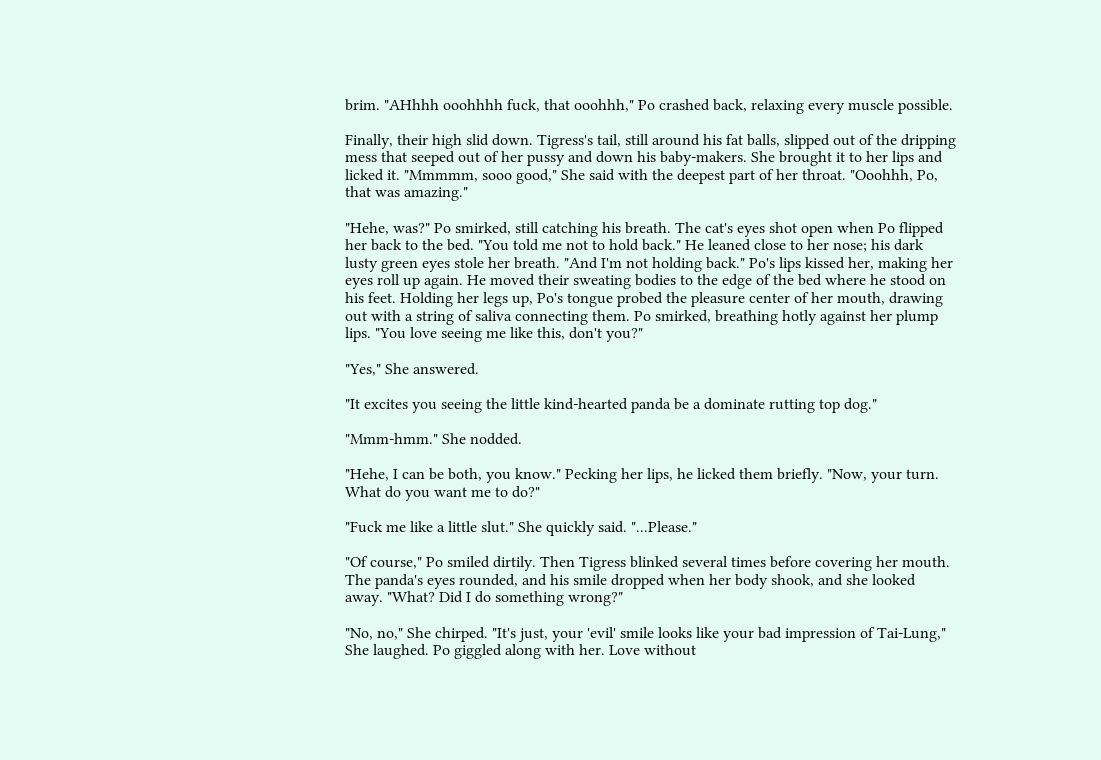brim. "AHhhh ooohhhh fuck, that ooohhh," Po crashed back, relaxing every muscle possible.

Finally, their high slid down. Tigress's tail, still around his fat balls, slipped out of the dripping mess that seeped out of her pussy and down his baby-makers. She brought it to her lips and licked it. "Mmmmm, sooo good," She said with the deepest part of her throat. "Ooohhh, Po, that was amazing."

"Hehe, was?" Po smirked, still catching his breath. The cat's eyes shot open when Po flipped her back to the bed. "You told me not to hold back." He leaned close to her nose; his dark lusty green eyes stole her breath. "And I'm not holding back." Po's lips kissed her, making her eyes roll up again. He moved their sweating bodies to the edge of the bed where he stood on his feet. Holding her legs up, Po's tongue probed the pleasure center of her mouth, drawing out with a string of saliva connecting them. Po smirked, breathing hotly against her plump lips. "You love seeing me like this, don't you?"

"Yes," She answered.

"It excites you seeing the little kind-hearted panda be a dominate rutting top dog."

"Mmm-hmm." She nodded.

"Hehe, I can be both, you know." Pecking her lips, he licked them briefly. "Now, your turn. What do you want me to do?"

"Fuck me like a little slut." She quickly said. "...Please."

"Of course," Po smiled dirtily. Then Tigress blinked several times before covering her mouth. The panda's eyes rounded, and his smile dropped when her body shook, and she looked away. "What? Did I do something wrong?"

"No, no," She chirped. "It's just, your 'evil' smile looks like your bad impression of Tai-Lung," She laughed. Po giggled along with her. Love without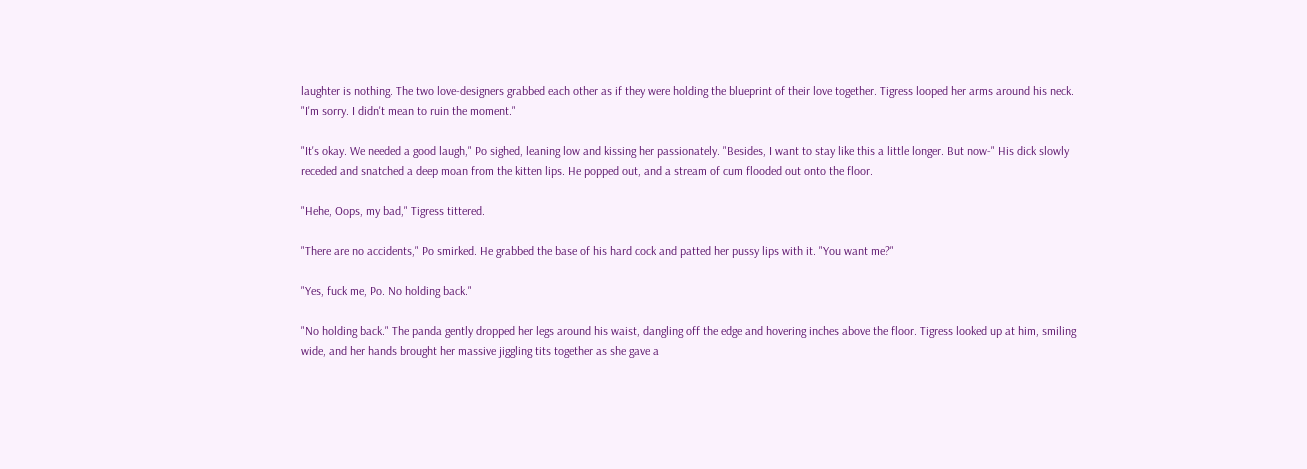laughter is nothing. The two love-designers grabbed each other as if they were holding the blueprint of their love together. Tigress looped her arms around his neck. "I'm sorry. I didn't mean to ruin the moment."

"It's okay. We needed a good laugh," Po sighed, leaning low and kissing her passionately. "Besides, I want to stay like this a little longer. But now-" His dick slowly receded and snatched a deep moan from the kitten lips. He popped out, and a stream of cum flooded out onto the floor.

"Hehe, Oops, my bad," Tigress tittered.

"There are no accidents," Po smirked. He grabbed the base of his hard cock and patted her pussy lips with it. "You want me?"

"Yes, fuck me, Po. No holding back."

"No holding back." The panda gently dropped her legs around his waist, dangling off the edge and hovering inches above the floor. Tigress looked up at him, smiling wide, and her hands brought her massive jiggling tits together as she gave a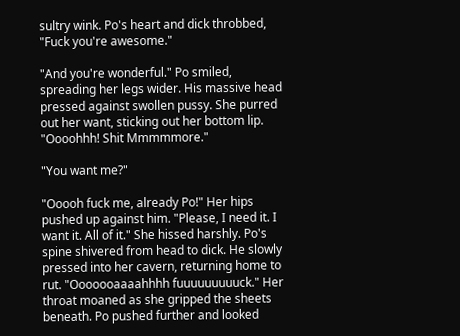sultry wink. Po's heart and dick throbbed, "Fuck you're awesome."

"And you're wonderful." Po smiled, spreading her legs wider. His massive head pressed against swollen pussy. She purred out her want, sticking out her bottom lip. "Oooohhh! Shit Mmmmmore."

"You want me?"

"Ooooh fuck me, already Po!" Her hips pushed up against him. "Please, I need it. I want it. All of it." She hissed harshly. Po's spine shivered from head to dick. He slowly pressed into her cavern, returning home to rut. "Ooooooaaaahhhh fuuuuuuuuuck." Her throat moaned as she gripped the sheets beneath. Po pushed further and looked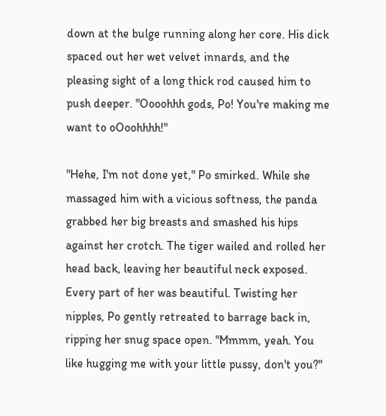down at the bulge running along her core. His dick spaced out her wet velvet innards, and the pleasing sight of a long thick rod caused him to push deeper. "Oooohhh gods, Po! You're making me want to oOoohhhh!"

"Hehe, I'm not done yet," Po smirked. While she massaged him with a vicious softness, the panda grabbed her big breasts and smashed his hips against her crotch. The tiger wailed and rolled her head back, leaving her beautiful neck exposed. Every part of her was beautiful. Twisting her nipples, Po gently retreated to barrage back in, ripping her snug space open. "Mmmm, yeah. You like hugging me with your little pussy, don't you?"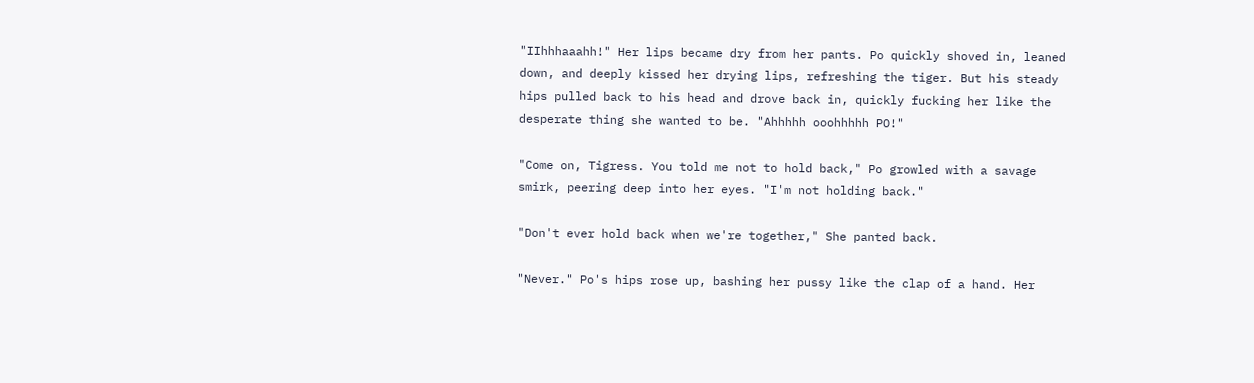"IIhhhaaahh!" Her lips became dry from her pants. Po quickly shoved in, leaned down, and deeply kissed her drying lips, refreshing the tiger. But his steady hips pulled back to his head and drove back in, quickly fucking her like the desperate thing she wanted to be. "Ahhhhh ooohhhhh PO!"

"Come on, Tigress. You told me not to hold back," Po growled with a savage smirk, peering deep into her eyes. "I'm not holding back."

"Don't ever hold back when we're together," She panted back.

"Never." Po's hips rose up, bashing her pussy like the clap of a hand. Her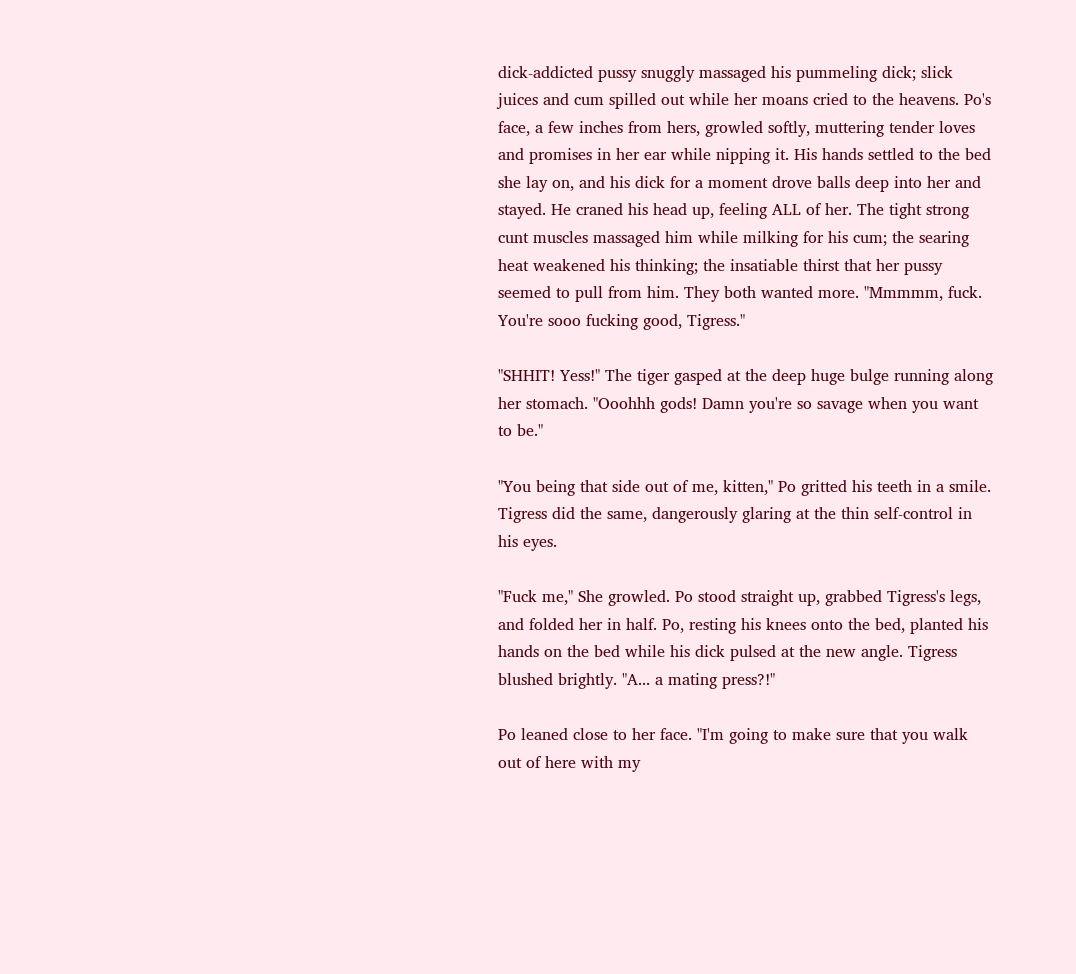dick-addicted pussy snuggly massaged his pummeling dick; slick juices and cum spilled out while her moans cried to the heavens. Po's face, a few inches from hers, growled softly, muttering tender loves and promises in her ear while nipping it. His hands settled to the bed she lay on, and his dick for a moment drove balls deep into her and stayed. He craned his head up, feeling ALL of her. The tight strong cunt muscles massaged him while milking for his cum; the searing heat weakened his thinking; the insatiable thirst that her pussy seemed to pull from him. They both wanted more. "Mmmmm, fuck. You're sooo fucking good, Tigress."

"SHHIT! Yess!" The tiger gasped at the deep huge bulge running along her stomach. "Ooohhh gods! Damn you're so savage when you want to be."

"You being that side out of me, kitten," Po gritted his teeth in a smile. Tigress did the same, dangerously glaring at the thin self-control in his eyes.

"Fuck me," She growled. Po stood straight up, grabbed Tigress's legs, and folded her in half. Po, resting his knees onto the bed, planted his hands on the bed while his dick pulsed at the new angle. Tigress blushed brightly. "A... a mating press?!"

Po leaned close to her face. "I'm going to make sure that you walk out of here with my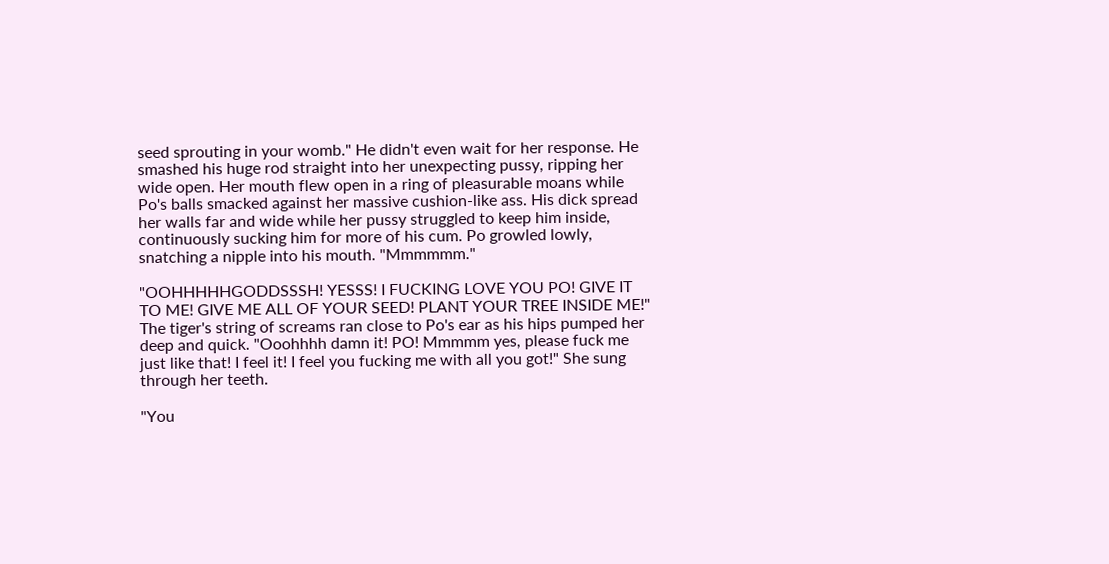seed sprouting in your womb." He didn't even wait for her response. He smashed his huge rod straight into her unexpecting pussy, ripping her wide open. Her mouth flew open in a ring of pleasurable moans while Po's balls smacked against her massive cushion-like ass. His dick spread her walls far and wide while her pussy struggled to keep him inside, continuously sucking him for more of his cum. Po growled lowly, snatching a nipple into his mouth. "Mmmmmm."

"OOHHHHHGODDSSSH! YESSS! I FUCKING LOVE YOU PO! GIVE IT TO ME! GIVE ME ALL OF YOUR SEED! PLANT YOUR TREE INSIDE ME!" The tiger's string of screams ran close to Po's ear as his hips pumped her deep and quick. "Ooohhhh damn it! PO! Mmmmm yes, please fuck me just like that! I feel it! I feel you fucking me with all you got!" She sung through her teeth.

"You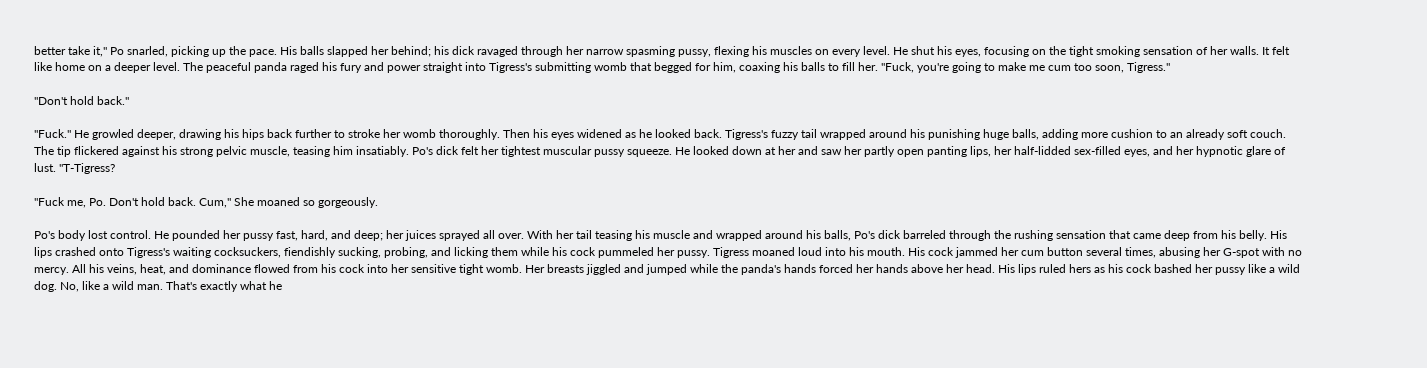better take it," Po snarled, picking up the pace. His balls slapped her behind; his dick ravaged through her narrow spasming pussy, flexing his muscles on every level. He shut his eyes, focusing on the tight smoking sensation of her walls. It felt like home on a deeper level. The peaceful panda raged his fury and power straight into Tigress's submitting womb that begged for him, coaxing his balls to fill her. "Fuck, you're going to make me cum too soon, Tigress."

"Don't hold back."

"Fuck." He growled deeper, drawing his hips back further to stroke her womb thoroughly. Then his eyes widened as he looked back. Tigress's fuzzy tail wrapped around his punishing huge balls, adding more cushion to an already soft couch. The tip flickered against his strong pelvic muscle, teasing him insatiably. Po's dick felt her tightest muscular pussy squeeze. He looked down at her and saw her partly open panting lips, her half-lidded sex-filled eyes, and her hypnotic glare of lust. "T-Tigress?

"Fuck me, Po. Don't hold back. Cum," She moaned so gorgeously.

Po's body lost control. He pounded her pussy fast, hard, and deep; her juices sprayed all over. With her tail teasing his muscle and wrapped around his balls, Po's dick barreled through the rushing sensation that came deep from his belly. His lips crashed onto Tigress's waiting cocksuckers, fiendishly sucking, probing, and licking them while his cock pummeled her pussy. Tigress moaned loud into his mouth. His cock jammed her cum button several times, abusing her G-spot with no mercy. All his veins, heat, and dominance flowed from his cock into her sensitive tight womb. Her breasts jiggled and jumped while the panda's hands forced her hands above her head. His lips ruled hers as his cock bashed her pussy like a wild dog. No, like a wild man. That's exactly what he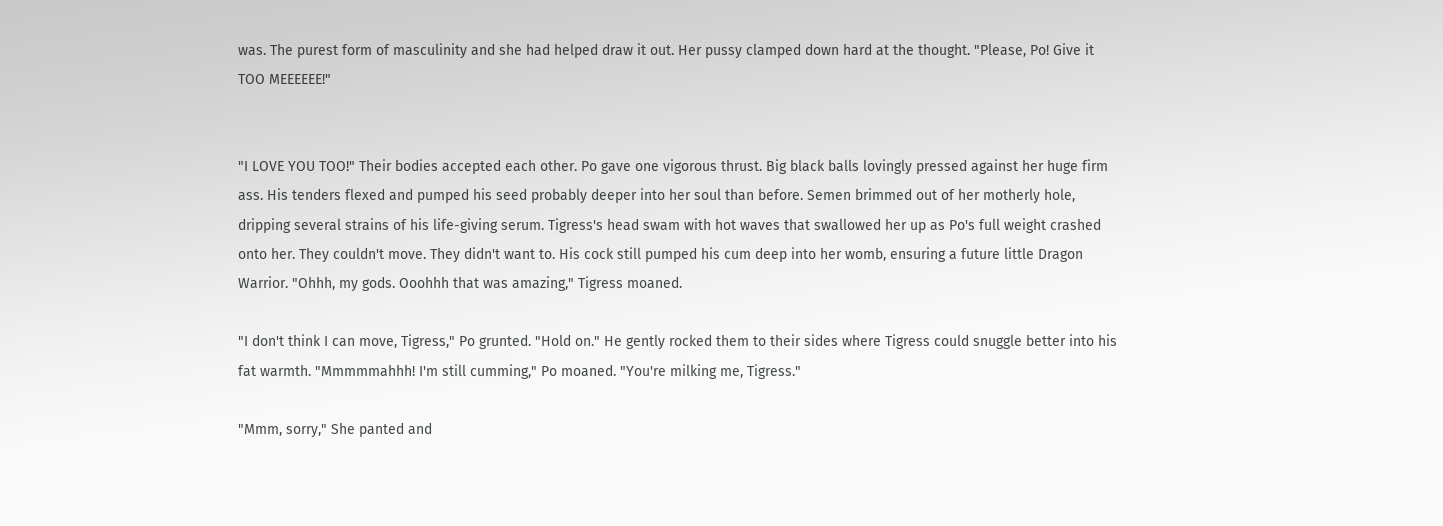was. The purest form of masculinity and she had helped draw it out. Her pussy clamped down hard at the thought. "Please, Po! Give it TOO MEEEEEE!"


"I LOVE YOU TOO!" Their bodies accepted each other. Po gave one vigorous thrust. Big black balls lovingly pressed against her huge firm ass. His tenders flexed and pumped his seed probably deeper into her soul than before. Semen brimmed out of her motherly hole, dripping several strains of his life-giving serum. Tigress's head swam with hot waves that swallowed her up as Po's full weight crashed onto her. They couldn't move. They didn't want to. His cock still pumped his cum deep into her womb, ensuring a future little Dragon Warrior. "Ohhh, my gods. Ooohhh that was amazing," Tigress moaned.

"I don't think I can move, Tigress," Po grunted. "Hold on." He gently rocked them to their sides where Tigress could snuggle better into his fat warmth. "Mmmmmahhh! I'm still cumming," Po moaned. "You're milking me, Tigress."

"Mmm, sorry," She panted and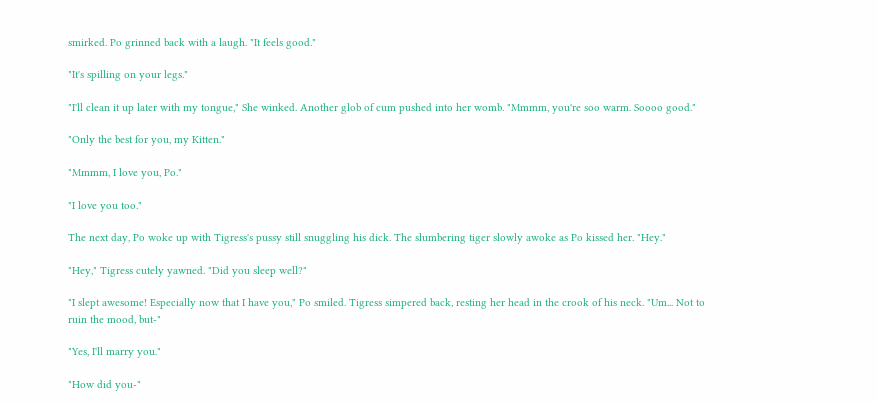smirked. Po grinned back with a laugh. "It feels good."

"It's spilling on your legs."

"I'll clean it up later with my tongue," She winked. Another glob of cum pushed into her womb. "Mmmm, you're soo warm. Soooo good."

"Only the best for you, my Kitten."

"Mmmm, I love you, Po."

"I love you too."

The next day, Po woke up with Tigress's pussy still snuggling his dick. The slumbering tiger slowly awoke as Po kissed her. "Hey."

"Hey," Tigress cutely yawned. "Did you sleep well?"

"I slept awesome! Especially now that I have you," Po smiled. Tigress simpered back, resting her head in the crook of his neck. "Um... Not to ruin the mood, but-"

"Yes, I'll marry you."

"How did you-"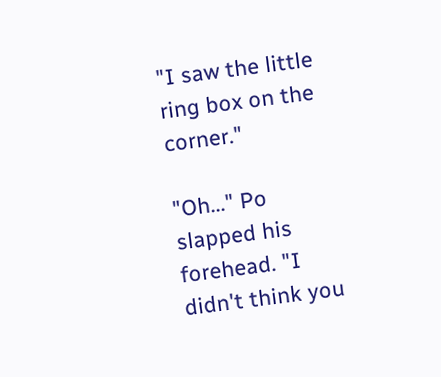"I saw the little ring box on the corner."

"Oh..." Po slapped his forehead. "I didn't think you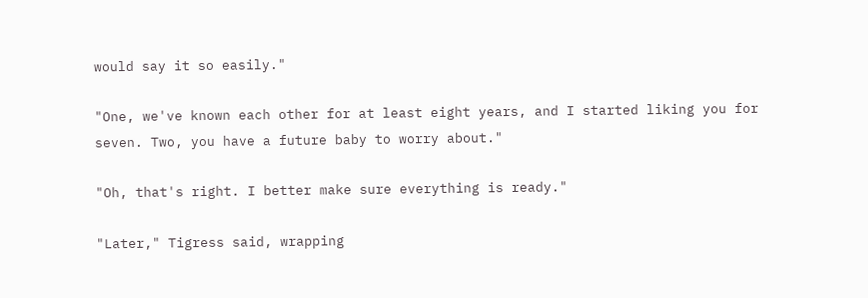would say it so easily."

"One, we've known each other for at least eight years, and I started liking you for seven. Two, you have a future baby to worry about."

"Oh, that's right. I better make sure everything is ready."

"Later," Tigress said, wrapping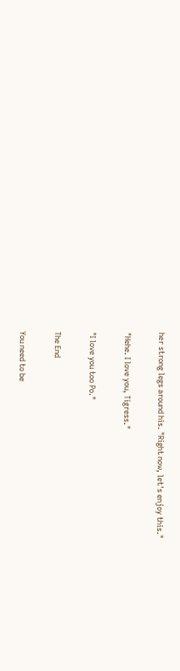her strong legs around his. "Right now, let's enjoy this."

"Hehe. I love you, Tigress."

"I love you too Po."

The End

You need to be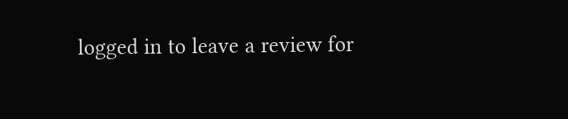logged in to leave a review for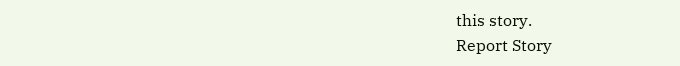this story.
Report Story